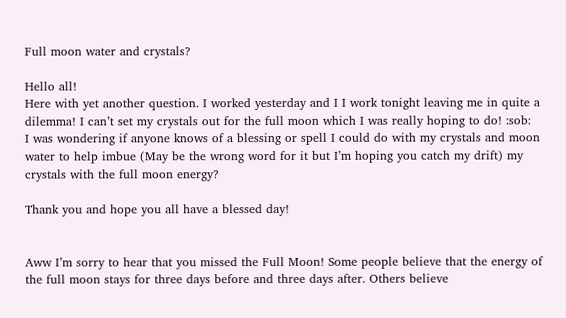Full moon water and crystals?

Hello all!
Here with yet another question. I worked yesterday and I I work tonight leaving me in quite a dilemma! I can’t set my crystals out for the full moon which I was really hoping to do! :sob:
I was wondering if anyone knows of a blessing or spell I could do with my crystals and moon water to help imbue (May be the wrong word for it but I’m hoping you catch my drift) my crystals with the full moon energy?

Thank you and hope you all have a blessed day!


Aww I’m sorry to hear that you missed the Full Moon! Some people believe that the energy of the full moon stays for three days before and three days after. Others believe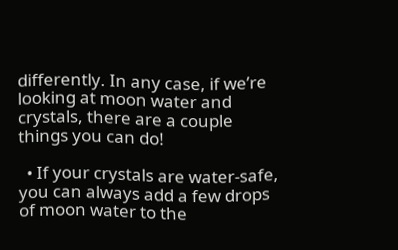differently. In any case, if we’re looking at moon water and crystals, there are a couple things you can do!

  • If your crystals are water-safe, you can always add a few drops of moon water to the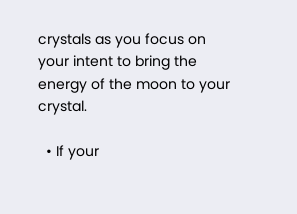crystals as you focus on your intent to bring the energy of the moon to your crystal.

  • If your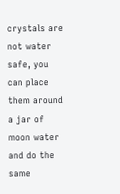crystals are not water safe, you can place them around a jar of moon water and do the same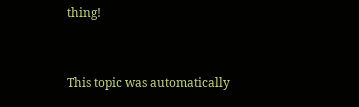thing!


This topic was automatically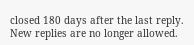closed 180 days after the last reply. New replies are no longer allowed.